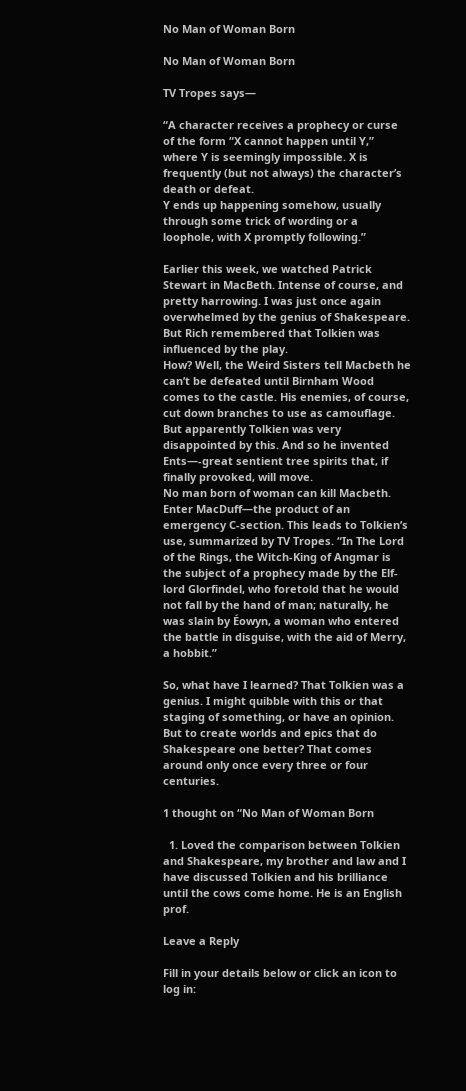No Man of Woman Born

No Man of Woman Born

TV Tropes says—

“A character receives a prophecy or curse of the form “X cannot happen until Y,” where Y is seemingly impossible. X is frequently (but not always) the character’s death or defeat.
Y ends up happening somehow, usually through some trick of wording or a loophole, with X promptly following.”

Earlier this week, we watched Patrick Stewart in MacBeth. Intense of course, and pretty harrowing. I was just once again overwhelmed by the genius of Shakespeare. But Rich remembered that Tolkien was influenced by the play.
How? Well, the Weird Sisters tell Macbeth he can’t be defeated until Birnham Wood comes to the castle. His enemies, of course, cut down branches to use as camouflage. But apparently Tolkien was very disappointed by this. And so he invented Ents—-great sentient tree spirits that, if finally provoked, will move.
No man born of woman can kill Macbeth. Enter MacDuff—the product of an emergency C-section. This leads to Tolkien’s use, summarized by TV Tropes. “In The Lord of the Rings, the Witch-King of Angmar is the subject of a prophecy made by the Elf-lord Glorfindel, who foretold that he would not fall by the hand of man; naturally, he was slain by Éowyn, a woman who entered the battle in disguise, with the aid of Merry, a hobbit.”

So, what have I learned? That Tolkien was a genius. I might quibble with this or that staging of something, or have an opinion. But to create worlds and epics that do Shakespeare one better? That comes around only once every three or four centuries.

1 thought on “No Man of Woman Born

  1. Loved the comparison between Tolkien and Shakespeare, my brother and law and I have discussed Tolkien and his brilliance until the cows come home. He is an English prof.

Leave a Reply

Fill in your details below or click an icon to log in: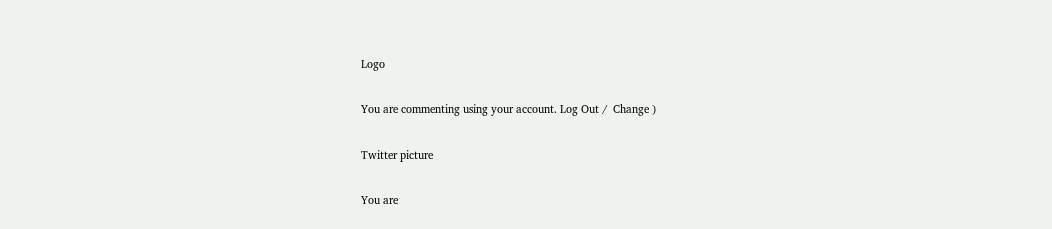Logo

You are commenting using your account. Log Out /  Change )

Twitter picture

You are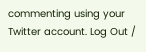commenting using your Twitter account. Log Out /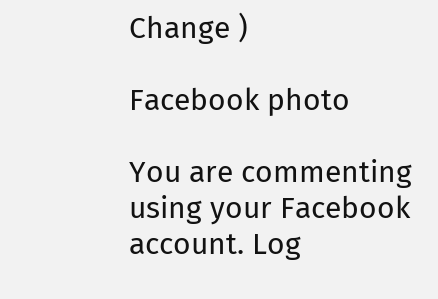Change )

Facebook photo

You are commenting using your Facebook account. Log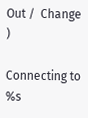Out /  Change )

Connecting to %s